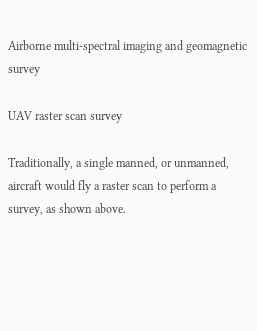Airborne multi-spectral imaging and geomagnetic survey

UAV raster scan survey

Traditionally, a single manned, or unmanned, aircraft would fly a raster scan to perform a survey, as shown above.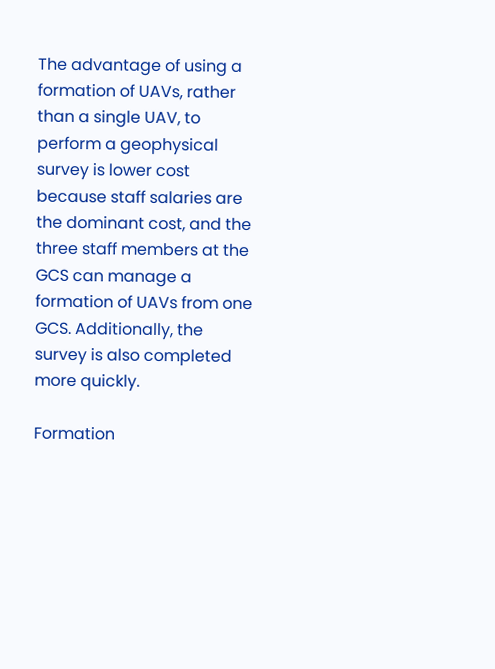The advantage of using a formation of UAVs, rather than a single UAV, to perform a geophysical survey is lower cost because staff salaries are the dominant cost, and the three staff members at the GCS can manage a formation of UAVs from one GCS. Additionally, the survey is also completed more quickly.

Formation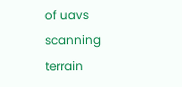of uavs scanning terrain